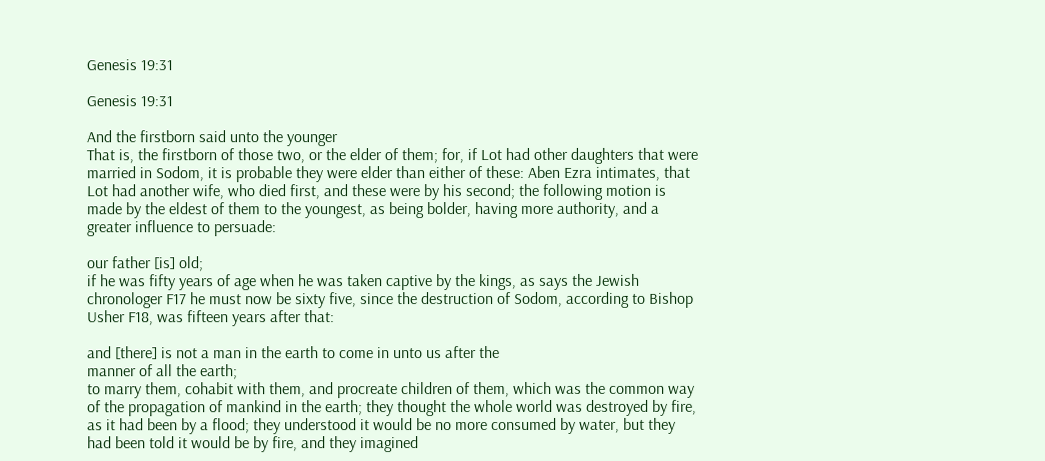Genesis 19:31

Genesis 19:31

And the firstborn said unto the younger
That is, the firstborn of those two, or the elder of them; for, if Lot had other daughters that were married in Sodom, it is probable they were elder than either of these: Aben Ezra intimates, that Lot had another wife, who died first, and these were by his second; the following motion is made by the eldest of them to the youngest, as being bolder, having more authority, and a greater influence to persuade:

our father [is] old;
if he was fifty years of age when he was taken captive by the kings, as says the Jewish chronologer F17 he must now be sixty five, since the destruction of Sodom, according to Bishop Usher F18, was fifteen years after that:

and [there] is not a man in the earth to come in unto us after the
manner of all the earth;
to marry them, cohabit with them, and procreate children of them, which was the common way of the propagation of mankind in the earth; they thought the whole world was destroyed by fire, as it had been by a flood; they understood it would be no more consumed by water, but they had been told it would be by fire, and they imagined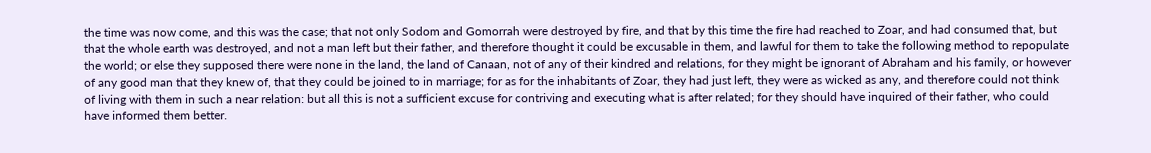the time was now come, and this was the case; that not only Sodom and Gomorrah were destroyed by fire, and that by this time the fire had reached to Zoar, and had consumed that, but that the whole earth was destroyed, and not a man left but their father, and therefore thought it could be excusable in them, and lawful for them to take the following method to repopulate the world; or else they supposed there were none in the land, the land of Canaan, not of any of their kindred and relations, for they might be ignorant of Abraham and his family, or however of any good man that they knew of, that they could be joined to in marriage; for as for the inhabitants of Zoar, they had just left, they were as wicked as any, and therefore could not think of living with them in such a near relation: but all this is not a sufficient excuse for contriving and executing what is after related; for they should have inquired of their father, who could have informed them better.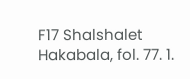F17 Shalshalet Hakabala, fol. 77. 1.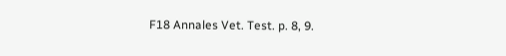F18 Annales Vet. Test. p. 8, 9.